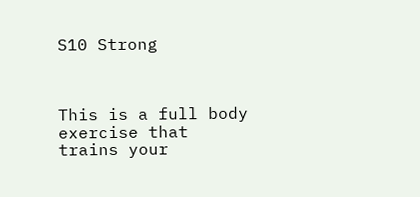S10 Strong



This is a full body exercise that trains your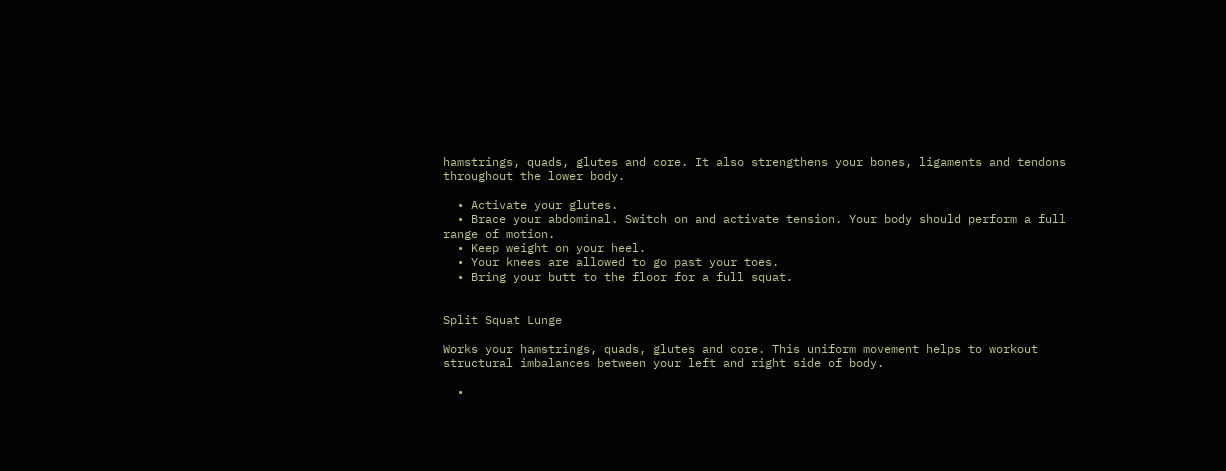hamstrings, quads, glutes and core. It also strengthens your bones, ligaments and tendons throughout the lower body.

  • Activate your glutes.
  • Brace your abdominal. Switch on and activate tension. Your body should perform a full range of motion.
  • Keep weight on your heel.
  • Your knees are allowed to go past your toes.
  • Bring your butt to the floor for a full squat.


Split Squat Lunge

Works your hamstrings, quads, glutes and core. This uniform movement helps to workout structural imbalances between your left and right side of body.

  •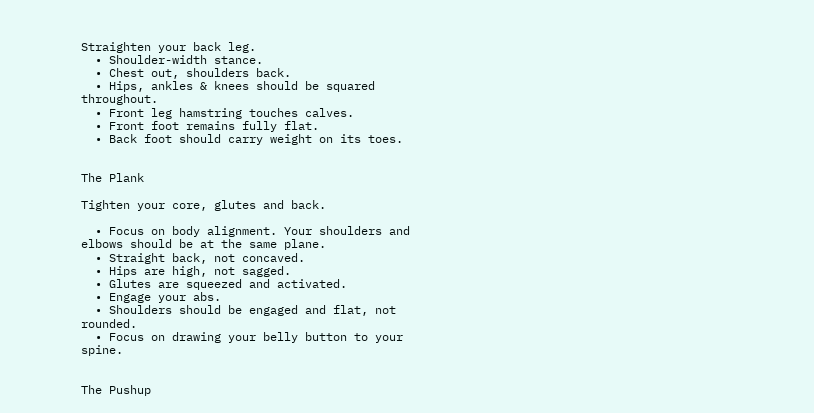Straighten your back leg.
  • Shoulder-width stance.
  • Chest out, shoulders back.
  • Hips, ankles & knees should be squared throughout.
  • Front leg hamstring touches calves.
  • Front foot remains fully flat.
  • Back foot should carry weight on its toes.


The Plank

Tighten your core, glutes and back.

  • Focus on body alignment. Your shoulders and elbows should be at the same plane.
  • Straight back, not concaved.
  • Hips are high, not sagged.
  • Glutes are squeezed and activated.
  • Engage your abs.
  • Shoulders should be engaged and flat, not rounded.
  • Focus on drawing your belly button to your spine.


The Pushup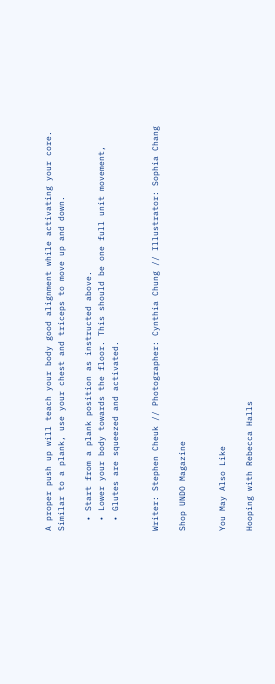A proper push up will teach your body good alignment while activating your core. Similar to a plank, use your chest and triceps to move up and down.

  • Start from a plank position as instructed above.
  • Lower your body towards the floor. This should be one full unit movement,
  • Glutes are squeezed and activated.


Writer: Stephen Cheuk // Photographer: Cynthia Chung // Illustrator: Sophia Chang

Shop UNDO Magazine


You May Also Like

Hooping with Rebecca Halls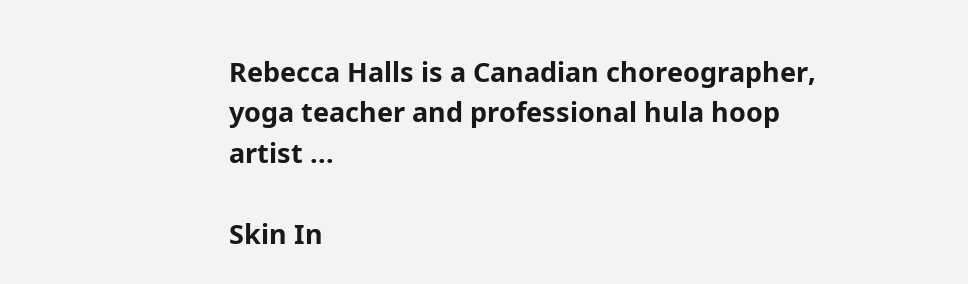Rebecca Halls is a Canadian choreographer, yoga teacher and professional hula hoop artist ...

Skin In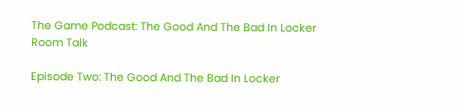The Game Podcast: The Good And The Bad In Locker Room Talk

Episode Two: The Good And The Bad In Locker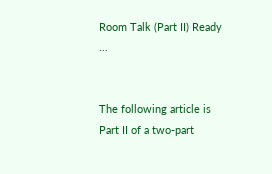Room Talk (Part II) Ready ...


The following article is Part II of a two-part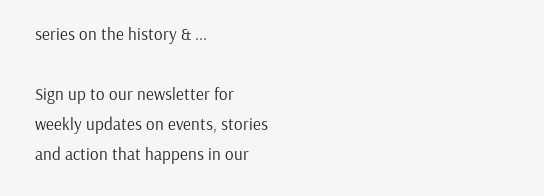series on the history & ...

Sign up to our newsletter for weekly updates on events, stories and action that happens in our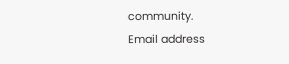community.
Email address